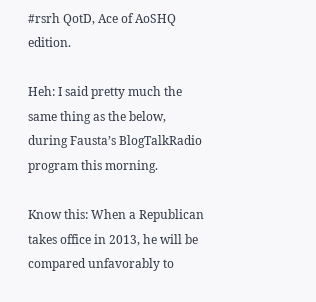#rsrh QotD, Ace of AoSHQ edition.

Heh: I said pretty much the same thing as the below, during Fausta’s BlogTalkRadio program this morning.

Know this: When a Republican takes office in 2013, he will be compared unfavorably to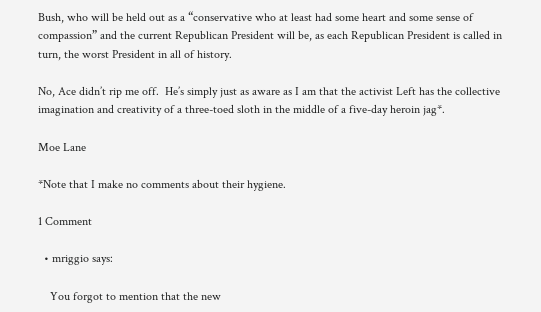Bush, who will be held out as a “conservative who at least had some heart and some sense of compassion” and the current Republican President will be, as each Republican President is called in turn, the worst President in all of history.

No, Ace didn’t rip me off.  He’s simply just as aware as I am that the activist Left has the collective imagination and creativity of a three-toed sloth in the middle of a five-day heroin jag*.

Moe Lane

*Note that I make no comments about their hygiene.

1 Comment

  • mriggio says:

    You forgot to mention that the new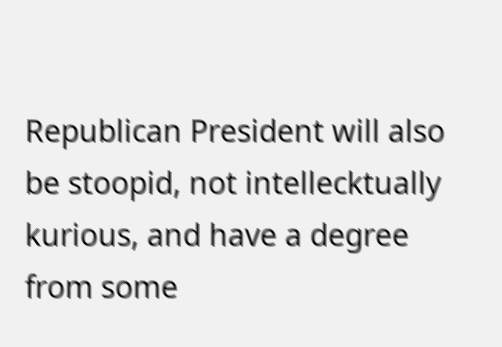Republican President will also be stoopid, not intellecktually kurious, and have a degree from some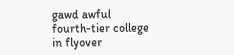gawd awful fourth-tier college in flyover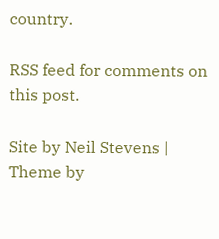country.

RSS feed for comments on this post.

Site by Neil Stevens | Theme by